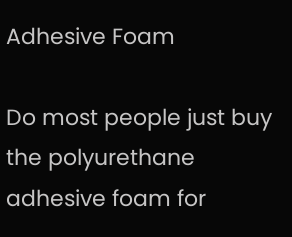Adhesive Foam

Do most people just buy the polyurethane adhesive foam for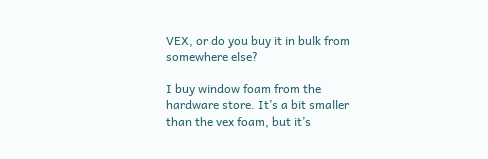VEX, or do you buy it in bulk from somewhere else?

I buy window foam from the hardware store. It’s a bit smaller than the vex foam, but it’s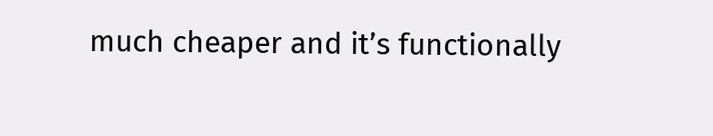much cheaper and it’s functionally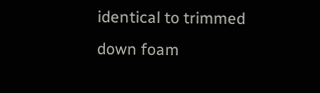identical to trimmed down foam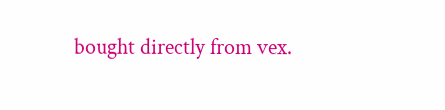bought directly from vex.